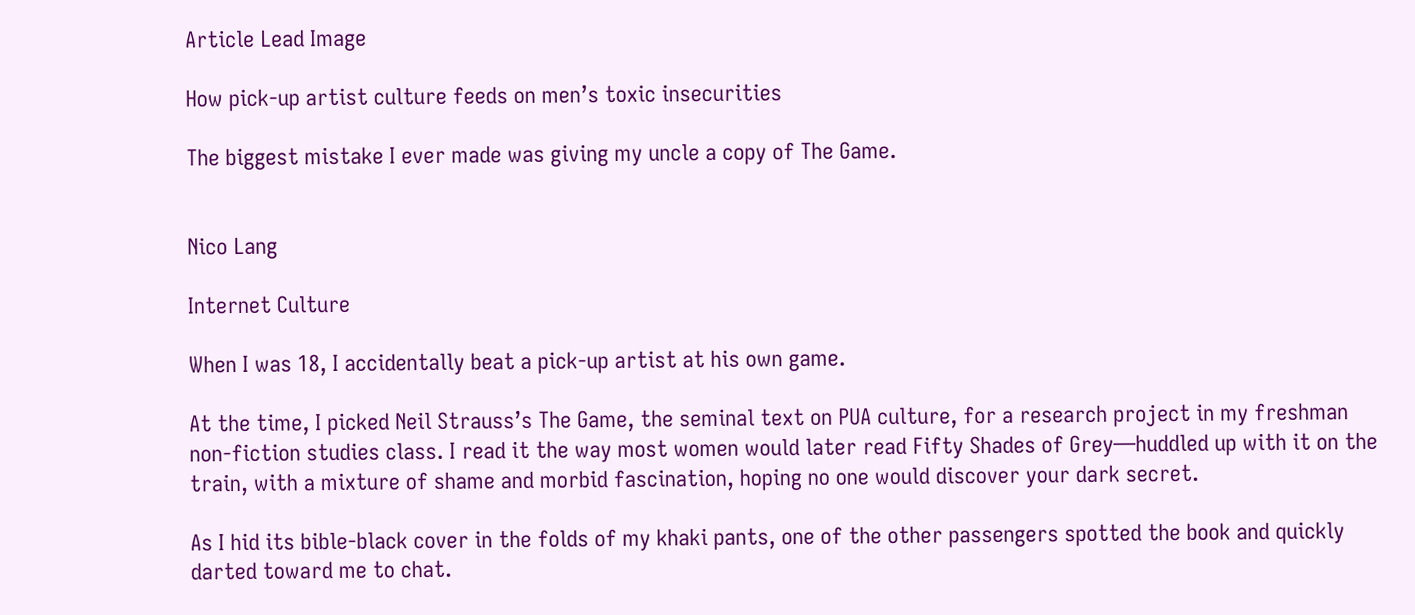Article Lead Image

How pick-up artist culture feeds on men’s toxic insecurities

The biggest mistake I ever made was giving my uncle a copy of The Game.


Nico Lang

Internet Culture

When I was 18, I accidentally beat a pick-up artist at his own game.

At the time, I picked Neil Strauss’s The Game, the seminal text on PUA culture, for a research project in my freshman non-fiction studies class. I read it the way most women would later read Fifty Shades of Grey—huddled up with it on the train, with a mixture of shame and morbid fascination, hoping no one would discover your dark secret.

As I hid its bible-black cover in the folds of my khaki pants, one of the other passengers spotted the book and quickly darted toward me to chat.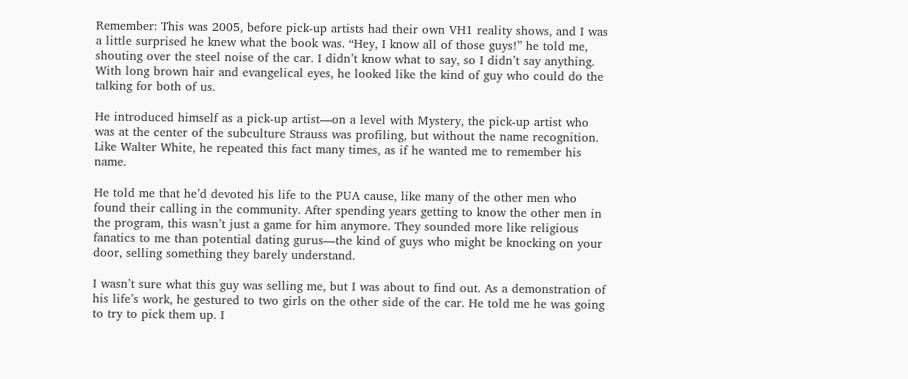Remember: This was 2005, before pick-up artists had their own VH1 reality shows, and I was a little surprised he knew what the book was. “Hey, I know all of those guys!” he told me, shouting over the steel noise of the car. I didn’t know what to say, so I didn’t say anything. With long brown hair and evangelical eyes, he looked like the kind of guy who could do the talking for both of us.

He introduced himself as a pick-up artist—on a level with Mystery, the pick-up artist who was at the center of the subculture Strauss was profiling, but without the name recognition. Like Walter White, he repeated this fact many times, as if he wanted me to remember his name.

He told me that he’d devoted his life to the PUA cause, like many of the other men who found their calling in the community. After spending years getting to know the other men in the program, this wasn’t just a game for him anymore. They sounded more like religious fanatics to me than potential dating gurus—the kind of guys who might be knocking on your door, selling something they barely understand.

I wasn’t sure what this guy was selling me, but I was about to find out. As a demonstration of his life’s work, he gestured to two girls on the other side of the car. He told me he was going to try to pick them up. I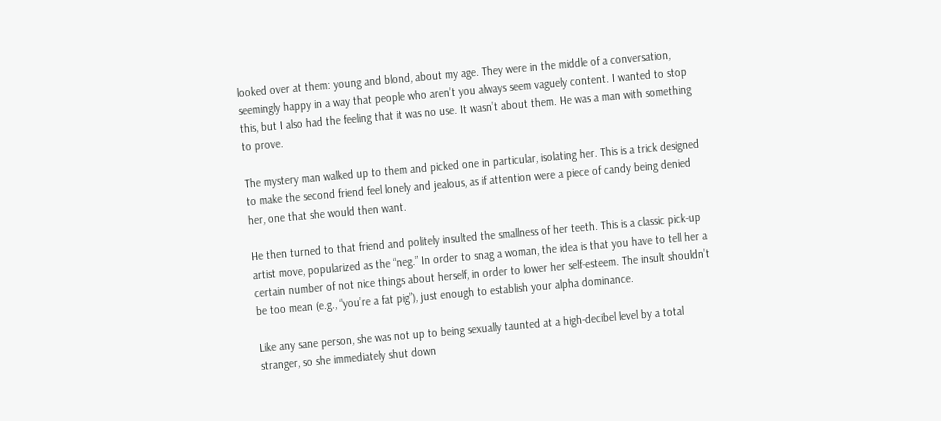looked over at them: young and blond, about my age. They were in the middle of a conversation, seemingly happy in a way that people who aren’t you always seem vaguely content. I wanted to stop this, but I also had the feeling that it was no use. It wasn’t about them. He was a man with something to prove.

The mystery man walked up to them and picked one in particular, isolating her. This is a trick designed to make the second friend feel lonely and jealous, as if attention were a piece of candy being denied her, one that she would then want.

He then turned to that friend and politely insulted the smallness of her teeth. This is a classic pick-up artist move, popularized as the “neg.” In order to snag a woman, the idea is that you have to tell her a certain number of not nice things about herself, in order to lower her self-esteem. The insult shouldn’t be too mean (e.g., “you’re a fat pig”), just enough to establish your alpha dominance.

Like any sane person, she was not up to being sexually taunted at a high-decibel level by a total stranger, so she immediately shut down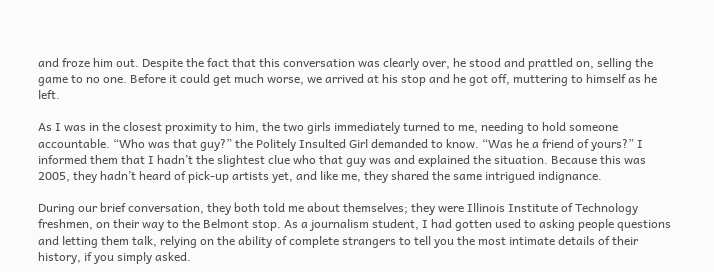and froze him out. Despite the fact that this conversation was clearly over, he stood and prattled on, selling the game to no one. Before it could get much worse, we arrived at his stop and he got off, muttering to himself as he left.

As I was in the closest proximity to him, the two girls immediately turned to me, needing to hold someone accountable. “Who was that guy?” the Politely Insulted Girl demanded to know. “Was he a friend of yours?” I informed them that I hadn’t the slightest clue who that guy was and explained the situation. Because this was 2005, they hadn’t heard of pick-up artists yet, and like me, they shared the same intrigued indignance.

During our brief conversation, they both told me about themselves; they were Illinois Institute of Technology freshmen, on their way to the Belmont stop. As a journalism student, I had gotten used to asking people questions and letting them talk, relying on the ability of complete strangers to tell you the most intimate details of their history, if you simply asked.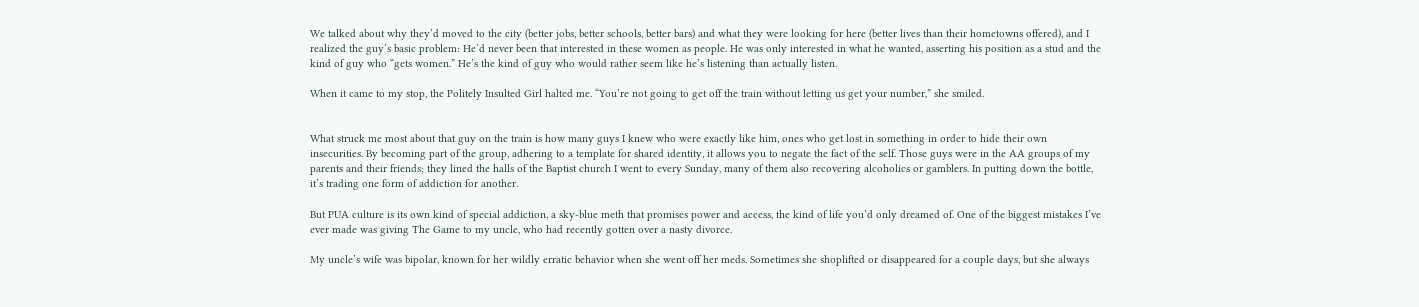We talked about why they’d moved to the city (better jobs, better schools, better bars) and what they were looking for here (better lives than their hometowns offered), and I realized the guy’s basic problem: He’d never been that interested in these women as people. He was only interested in what he wanted, asserting his position as a stud and the kind of guy who “gets women.” He’s the kind of guy who would rather seem like he’s listening than actually listen.

When it came to my stop, the Politely Insulted Girl halted me. “You’re not going to get off the train without letting us get your number,” she smiled.


What struck me most about that guy on the train is how many guys I knew who were exactly like him, ones who get lost in something in order to hide their own insecurities. By becoming part of the group, adhering to a template for shared identity, it allows you to negate the fact of the self. Those guys were in the AA groups of my parents and their friends; they lined the halls of the Baptist church I went to every Sunday, many of them also recovering alcoholics or gamblers. In putting down the bottle, it’s trading one form of addiction for another.

But PUA culture is its own kind of special addiction, a sky-blue meth that promises power and access, the kind of life you’d only dreamed of. One of the biggest mistakes I’ve ever made was giving The Game to my uncle, who had recently gotten over a nasty divorce.

My uncle’s wife was bipolar, known for her wildly erratic behavior when she went off her meds. Sometimes she shoplifted or disappeared for a couple days, but she always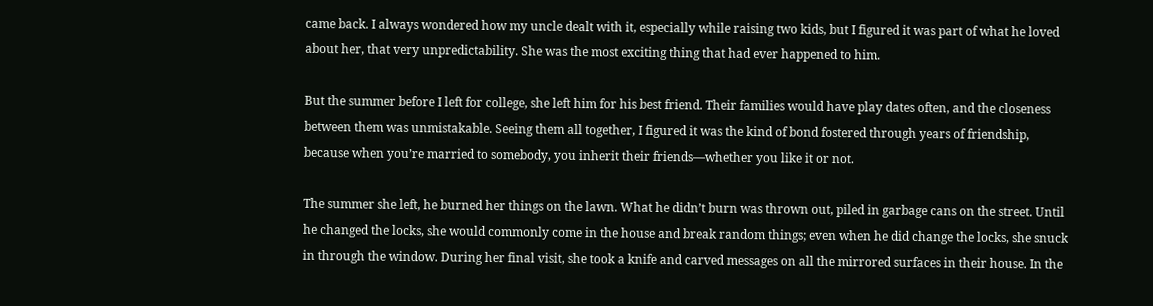came back. I always wondered how my uncle dealt with it, especially while raising two kids, but I figured it was part of what he loved about her, that very unpredictability. She was the most exciting thing that had ever happened to him.

But the summer before I left for college, she left him for his best friend. Their families would have play dates often, and the closeness between them was unmistakable. Seeing them all together, I figured it was the kind of bond fostered through years of friendship, because when you’re married to somebody, you inherit their friends—whether you like it or not.

The summer she left, he burned her things on the lawn. What he didn’t burn was thrown out, piled in garbage cans on the street. Until he changed the locks, she would commonly come in the house and break random things; even when he did change the locks, she snuck in through the window. During her final visit, she took a knife and carved messages on all the mirrored surfaces in their house. In the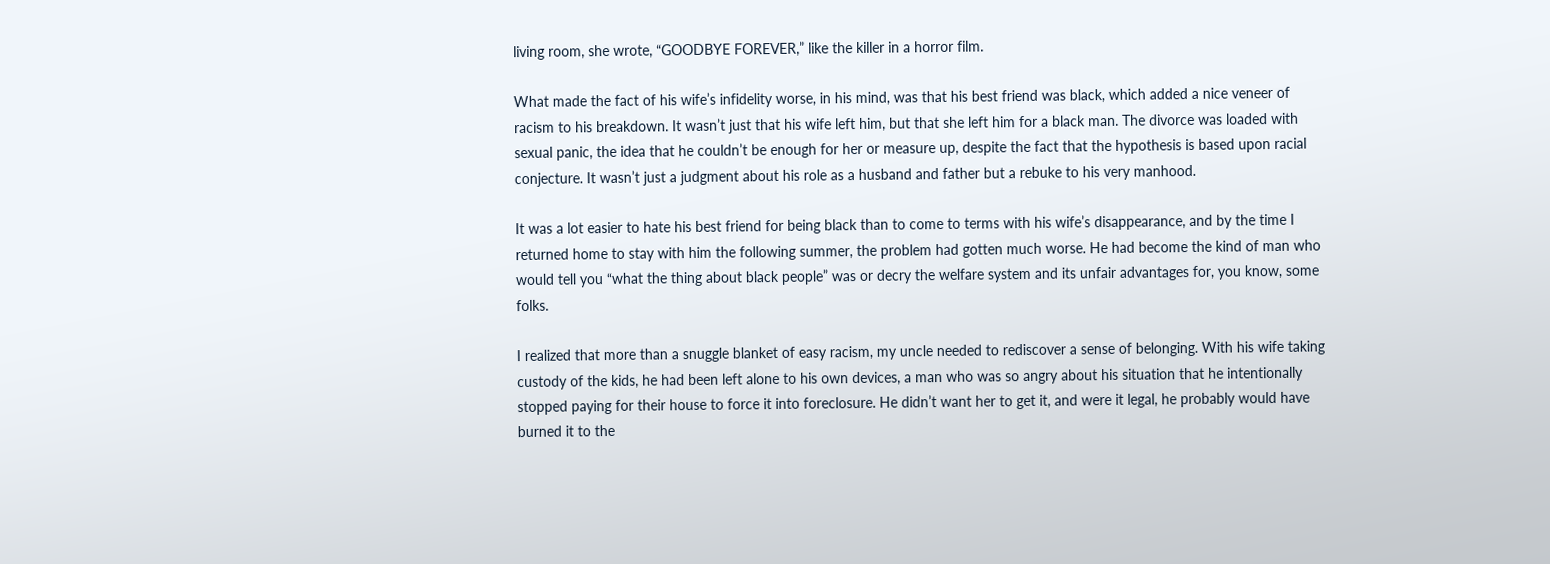living room, she wrote, “GOODBYE FOREVER,” like the killer in a horror film.

What made the fact of his wife’s infidelity worse, in his mind, was that his best friend was black, which added a nice veneer of racism to his breakdown. It wasn’t just that his wife left him, but that she left him for a black man. The divorce was loaded with sexual panic, the idea that he couldn’t be enough for her or measure up, despite the fact that the hypothesis is based upon racial conjecture. It wasn’t just a judgment about his role as a husband and father but a rebuke to his very manhood.

It was a lot easier to hate his best friend for being black than to come to terms with his wife’s disappearance, and by the time I returned home to stay with him the following summer, the problem had gotten much worse. He had become the kind of man who would tell you “what the thing about black people” was or decry the welfare system and its unfair advantages for, you know, some folks.

I realized that more than a snuggle blanket of easy racism, my uncle needed to rediscover a sense of belonging. With his wife taking custody of the kids, he had been left alone to his own devices, a man who was so angry about his situation that he intentionally stopped paying for their house to force it into foreclosure. He didn’t want her to get it, and were it legal, he probably would have burned it to the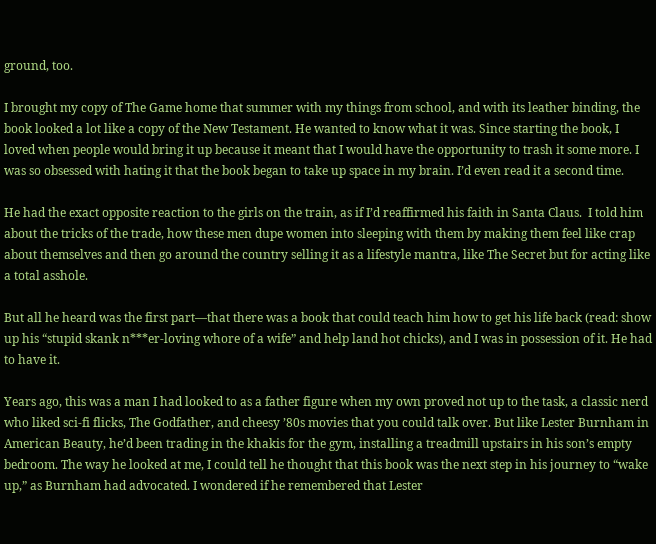ground, too.

I brought my copy of The Game home that summer with my things from school, and with its leather binding, the book looked a lot like a copy of the New Testament. He wanted to know what it was. Since starting the book, I loved when people would bring it up because it meant that I would have the opportunity to trash it some more. I was so obsessed with hating it that the book began to take up space in my brain. I’d even read it a second time.

He had the exact opposite reaction to the girls on the train, as if I’d reaffirmed his faith in Santa Claus.  I told him about the tricks of the trade, how these men dupe women into sleeping with them by making them feel like crap about themselves and then go around the country selling it as a lifestyle mantra, like The Secret but for acting like a total asshole.

But all he heard was the first part—that there was a book that could teach him how to get his life back (read: show up his “stupid skank n***er-loving whore of a wife” and help land hot chicks), and I was in possession of it. He had to have it.

Years ago, this was a man I had looked to as a father figure when my own proved not up to the task, a classic nerd who liked sci-fi flicks, The Godfather, and cheesy ’80s movies that you could talk over. But like Lester Burnham in American Beauty, he’d been trading in the khakis for the gym, installing a treadmill upstairs in his son’s empty bedroom. The way he looked at me, I could tell he thought that this book was the next step in his journey to “wake up,” as Burnham had advocated. I wondered if he remembered that Lester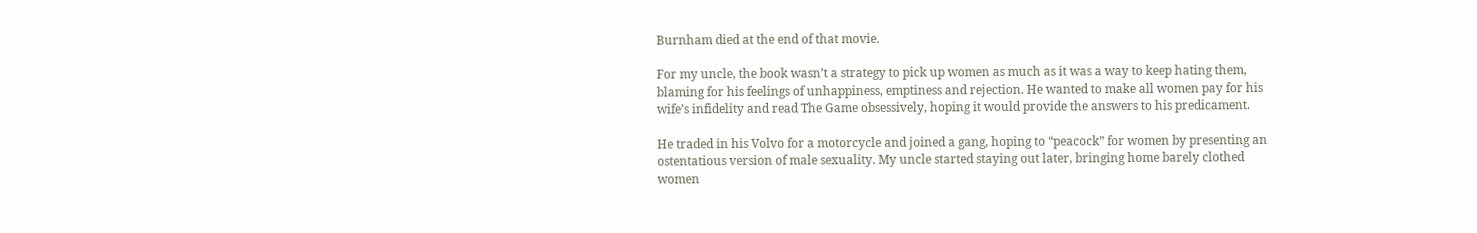Burnham died at the end of that movie.

For my uncle, the book wasn’t a strategy to pick up women as much as it was a way to keep hating them, blaming for his feelings of unhappiness, emptiness and rejection. He wanted to make all women pay for his wife’s infidelity and read The Game obsessively, hoping it would provide the answers to his predicament.

He traded in his Volvo for a motorcycle and joined a gang, hoping to “peacock” for women by presenting an ostentatious version of male sexuality. My uncle started staying out later, bringing home barely clothed women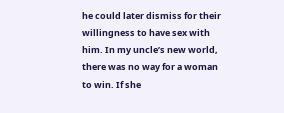he could later dismiss for their willingness to have sex with him. In my uncle’s new world, there was no way for a woman to win. If she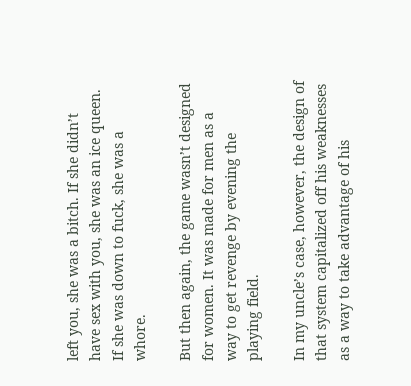left you, she was a bitch. If she didn’t have sex with you, she was an ice queen. If she was down to fuck, she was a whore.

But then again, the game wasn’t designed for women. It was made for men as a way to get revenge by evening the playing field.

In my uncle’s case, however, the design of that system capitalized off his weaknesses as a way to take advantage of his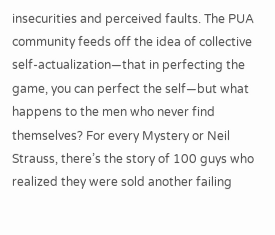insecurities and perceived faults. The PUA community feeds off the idea of collective self-actualization—that in perfecting the game, you can perfect the self—but what happens to the men who never find themselves? For every Mystery or Neil Strauss, there’s the story of 100 guys who realized they were sold another failing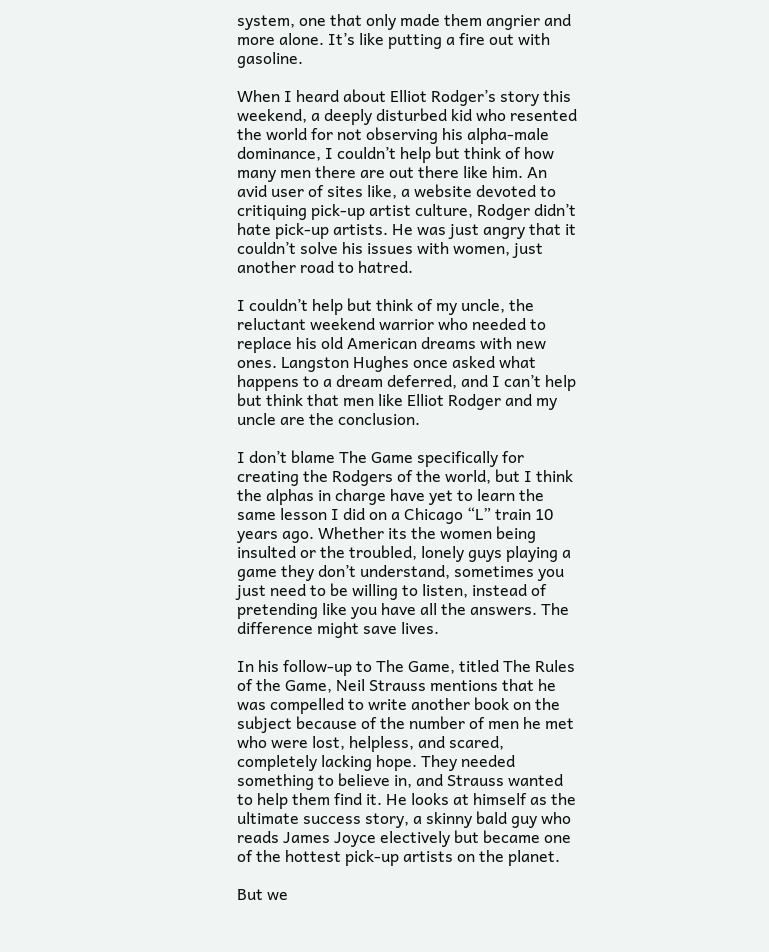system, one that only made them angrier and more alone. It’s like putting a fire out with gasoline.

When I heard about Elliot Rodger’s story this weekend, a deeply disturbed kid who resented the world for not observing his alpha-male dominance, I couldn’t help but think of how many men there are out there like him. An avid user of sites like, a website devoted to critiquing pick-up artist culture, Rodger didn’t hate pick-up artists. He was just angry that it couldn’t solve his issues with women, just another road to hatred.

I couldn’t help but think of my uncle, the reluctant weekend warrior who needed to replace his old American dreams with new ones. Langston Hughes once asked what happens to a dream deferred, and I can’t help but think that men like Elliot Rodger and my uncle are the conclusion.

I don’t blame The Game specifically for creating the Rodgers of the world, but I think the alphas in charge have yet to learn the same lesson I did on a Chicago “L” train 10 years ago. Whether its the women being insulted or the troubled, lonely guys playing a game they don’t understand, sometimes you just need to be willing to listen, instead of pretending like you have all the answers. The difference might save lives.

In his follow-up to The Game, titled The Rules of the Game, Neil Strauss mentions that he was compelled to write another book on the subject because of the number of men he met who were lost, helpless, and scared, completely lacking hope. They needed something to believe in, and Strauss wanted to help them find it. He looks at himself as the ultimate success story, a skinny bald guy who reads James Joyce electively but became one of the hottest pick-up artists on the planet.

But we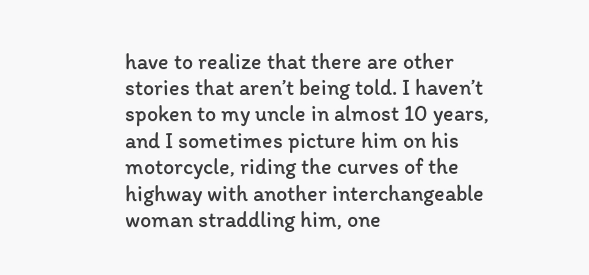have to realize that there are other stories that aren’t being told. I haven’t spoken to my uncle in almost 10 years, and I sometimes picture him on his motorcycle, riding the curves of the highway with another interchangeable woman straddling him, one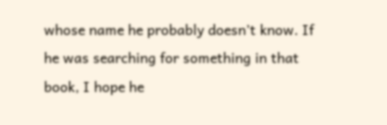whose name he probably doesn’t know. If he was searching for something in that book, I hope he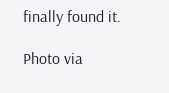finally found it.

Photo via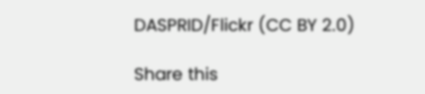DASPRID/Flickr (CC BY 2.0)

Share this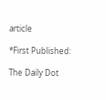article

*First Published:

The Daily Dot